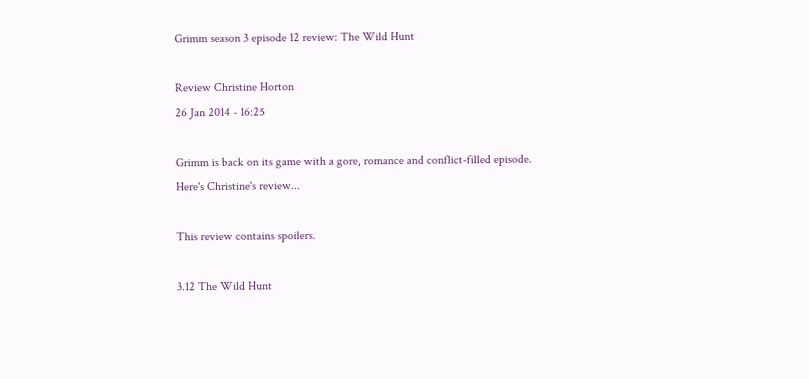Grimm season 3 episode 12 review: The Wild Hunt

Review Christine Horton
26 Jan 2014 - 16:25

Grimm is back on its game with a gore, romance and conflict-filled episode. Here's Christine's review...

This review contains spoilers.

3.12 The Wild Hunt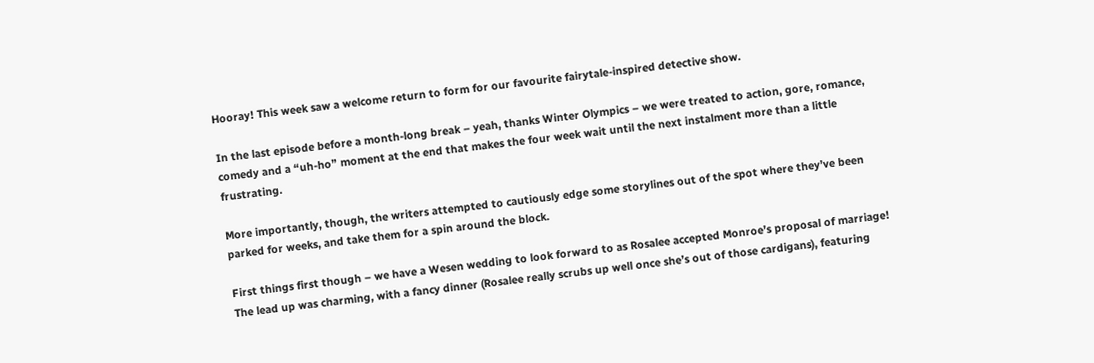Hooray! This week saw a welcome return to form for our favourite fairytale-inspired detective show.

In the last episode before a month-long break – yeah, thanks Winter Olympics – we were treated to action, gore, romance, comedy and a “uh-ho” moment at the end that makes the four week wait until the next instalment more than a little frustrating.

More importantly, though, the writers attempted to cautiously edge some storylines out of the spot where they’ve been parked for weeks, and take them for a spin around the block.

First things first though – we have a Wesen wedding to look forward to as Rosalee accepted Monroe’s proposal of marriage! The lead up was charming, with a fancy dinner (Rosalee really scrubs up well once she’s out of those cardigans), featuring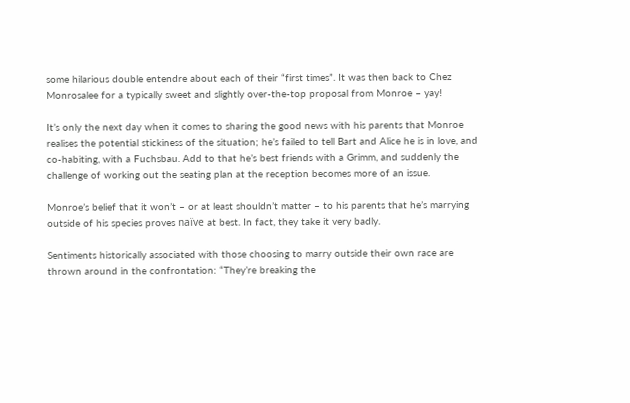some hilarious double entendre about each of their “first times”. It was then back to Chez Monrosalee for a typically sweet and slightly over-the-top proposal from Monroe – yay!

It’s only the next day when it comes to sharing the good news with his parents that Monroe realises the potential stickiness of the situation; he’s failed to tell Bart and Alice he is in love, and co-habiting, with a Fuchsbau. Add to that he’s best friends with a Grimm, and suddenly the challenge of working out the seating plan at the reception becomes more of an issue.

Monroe’s belief that it won’t – or at least shouldn’t matter – to his parents that he’s marrying outside of his species proves naïve at best. In fact, they take it very badly.

Sentiments historically associated with those choosing to marry outside their own race are thrown around in the confrontation: “They’re breaking the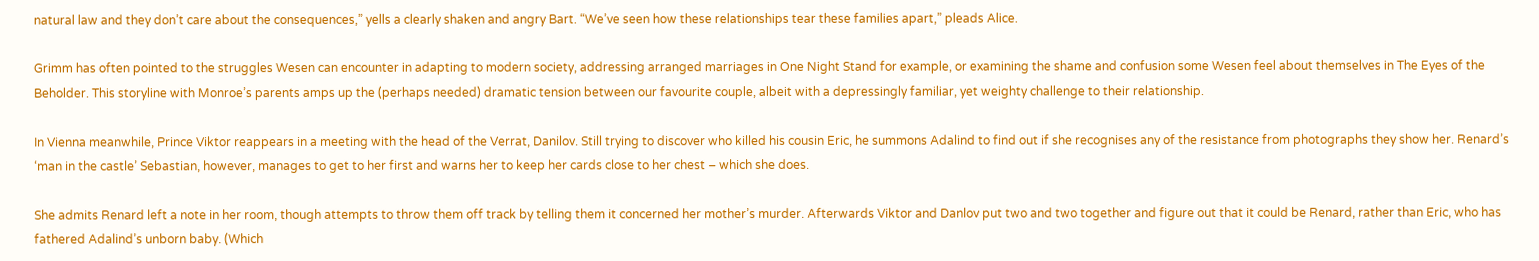natural law and they don’t care about the consequences,” yells a clearly shaken and angry Bart. “We’ve seen how these relationships tear these families apart,” pleads Alice.

Grimm has often pointed to the struggles Wesen can encounter in adapting to modern society, addressing arranged marriages in One Night Stand for example, or examining the shame and confusion some Wesen feel about themselves in The Eyes of the Beholder. This storyline with Monroe’s parents amps up the (perhaps needed) dramatic tension between our favourite couple, albeit with a depressingly familiar, yet weighty challenge to their relationship.

In Vienna meanwhile, Prince Viktor reappears in a meeting with the head of the Verrat, Danilov. Still trying to discover who killed his cousin Eric, he summons Adalind to find out if she recognises any of the resistance from photographs they show her. Renard’s ‘man in the castle’ Sebastian, however, manages to get to her first and warns her to keep her cards close to her chest – which she does.

She admits Renard left a note in her room, though attempts to throw them off track by telling them it concerned her mother’s murder. Afterwards Viktor and Danlov put two and two together and figure out that it could be Renard, rather than Eric, who has fathered Adalind’s unborn baby. (Which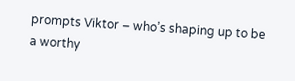prompts Viktor – who’s shaping up to be a worthy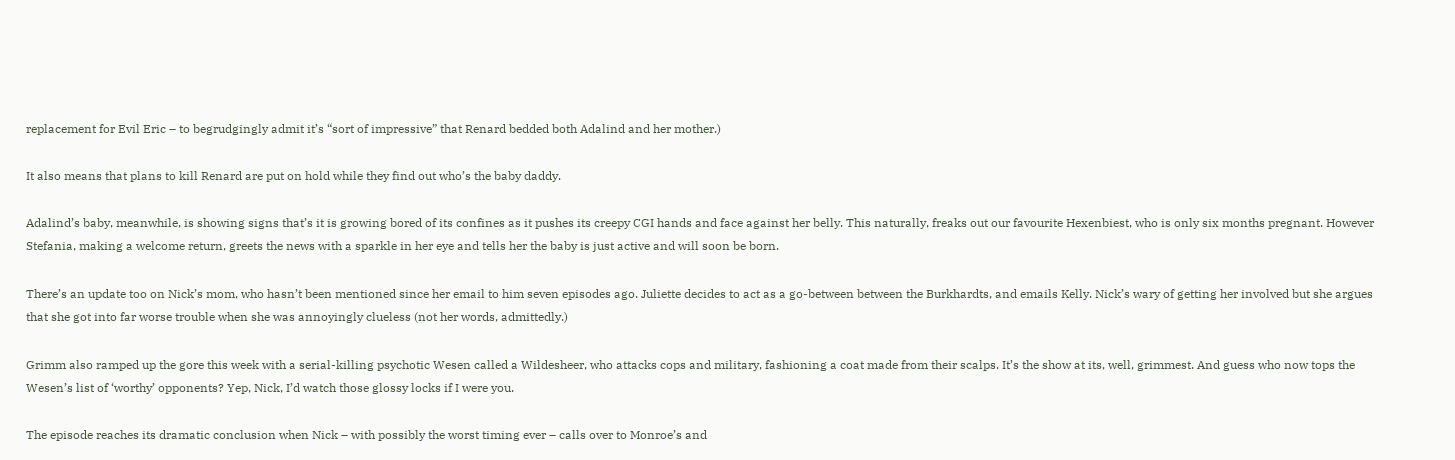replacement for Evil Eric – to begrudgingly admit it’s “sort of impressive” that Renard bedded both Adalind and her mother.)

It also means that plans to kill Renard are put on hold while they find out who’s the baby daddy.

Adalind’s baby, meanwhile, is showing signs that’s it is growing bored of its confines as it pushes its creepy CGI hands and face against her belly. This naturally, freaks out our favourite Hexenbiest, who is only six months pregnant. However Stefania, making a welcome return, greets the news with a sparkle in her eye and tells her the baby is just active and will soon be born.

There’s an update too on Nick’s mom, who hasn’t been mentioned since her email to him seven episodes ago. Juliette decides to act as a go-between between the Burkhardts, and emails Kelly. Nick’s wary of getting her involved but she argues that she got into far worse trouble when she was annoyingly clueless (not her words, admittedly.)

Grimm also ramped up the gore this week with a serial-killing psychotic Wesen called a Wildesheer, who attacks cops and military, fashioning a coat made from their scalps. It’s the show at its, well, grimmest. And guess who now tops the Wesen’s list of ‘worthy’ opponents? Yep, Nick, I’d watch those glossy locks if I were you.

The episode reaches its dramatic conclusion when Nick – with possibly the worst timing ever – calls over to Monroe’s and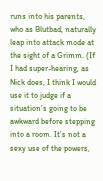runs into his parents, who as Blutbad, naturally leap into attack mode at the sight of a Grimm. (If I had super-hearing, as Nick does, I think I would use it to judge if a situation’s going to be awkward before stepping into a room. It’s not a sexy use of the powers,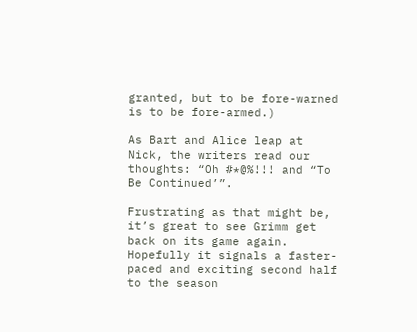granted, but to be fore-warned is to be fore-armed.)

As Bart and Alice leap at Nick, the writers read our thoughts: “Oh #*@%!!! and “To Be Continued’”.

Frustrating as that might be, it’s great to see Grimm get back on its game again. Hopefully it signals a faster-paced and exciting second half to the season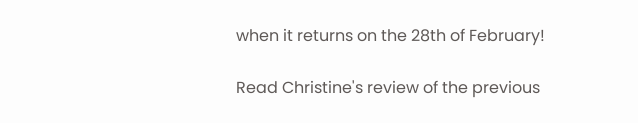when it returns on the 28th of February!

Read Christine's review of the previous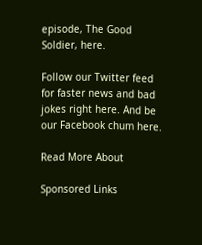episode, The Good Soldier, here.

Follow our Twitter feed for faster news and bad jokes right here. And be our Facebook chum here.

Read More About

Sponsored Links